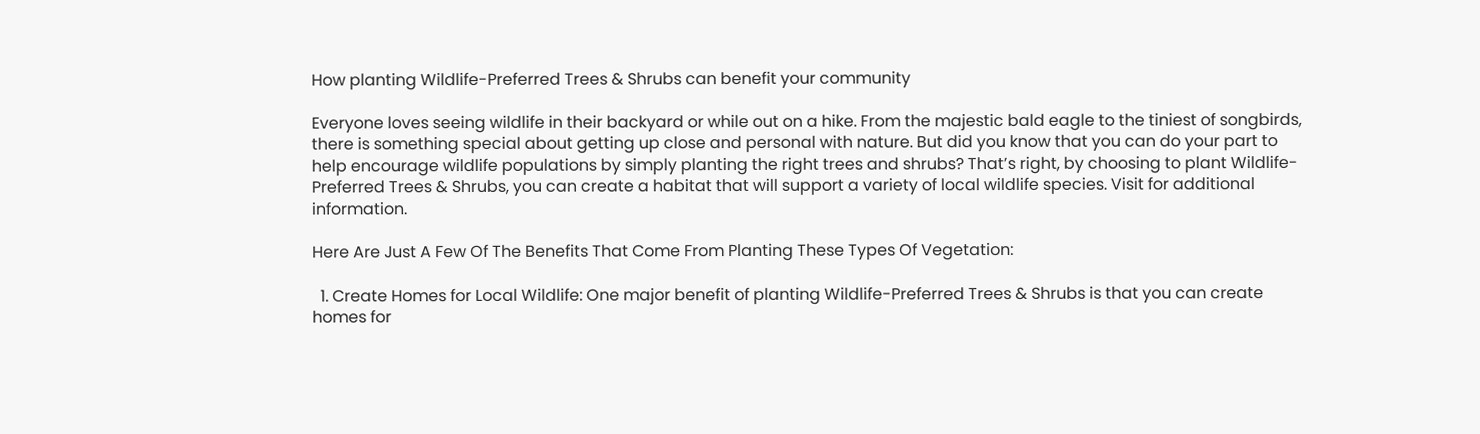How planting Wildlife-Preferred Trees & Shrubs can benefit your community

Everyone loves seeing wildlife in their backyard or while out on a hike. From the majestic bald eagle to the tiniest of songbirds, there is something special about getting up close and personal with nature. But did you know that you can do your part to help encourage wildlife populations by simply planting the right trees and shrubs? That’s right, by choosing to plant Wildlife-Preferred Trees & Shrubs, you can create a habitat that will support a variety of local wildlife species. Visit for additional information.

Here Are Just A Few Of The Benefits That Come From Planting These Types Of Vegetation:

  1. Create Homes for Local Wildlife: One major benefit of planting Wildlife-Preferred Trees & Shrubs is that you can create homes for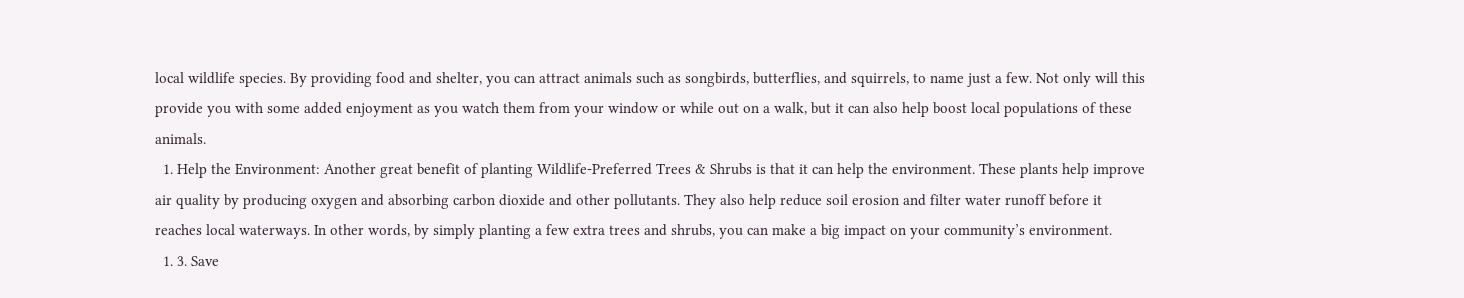local wildlife species. By providing food and shelter, you can attract animals such as songbirds, butterflies, and squirrels, to name just a few. Not only will this provide you with some added enjoyment as you watch them from your window or while out on a walk, but it can also help boost local populations of these animals.
  1. Help the Environment: Another great benefit of planting Wildlife-Preferred Trees & Shrubs is that it can help the environment. These plants help improve air quality by producing oxygen and absorbing carbon dioxide and other pollutants. They also help reduce soil erosion and filter water runoff before it reaches local waterways. In other words, by simply planting a few extra trees and shrubs, you can make a big impact on your community’s environment.
  1. 3. Save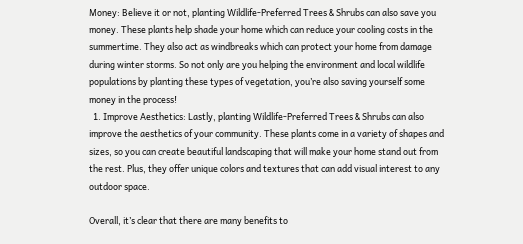Money: Believe it or not, planting Wildlife-Preferred Trees & Shrubs can also save you money. These plants help shade your home which can reduce your cooling costs in the summertime. They also act as windbreaks which can protect your home from damage during winter storms. So not only are you helping the environment and local wildlife populations by planting these types of vegetation, you’re also saving yourself some money in the process!
  1. Improve Aesthetics: Lastly, planting Wildlife-Preferred Trees & Shrubs can also improve the aesthetics of your community. These plants come in a variety of shapes and sizes, so you can create beautiful landscaping that will make your home stand out from the rest. Plus, they offer unique colors and textures that can add visual interest to any outdoor space.

Overall, it’s clear that there are many benefits to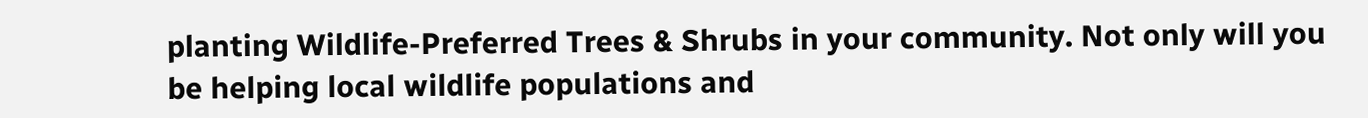planting Wildlife-Preferred Trees & Shrubs in your community. Not only will you be helping local wildlife populations and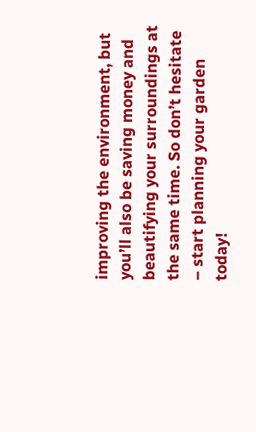improving the environment, but you’ll also be saving money and beautifying your surroundings at the same time. So don’t hesitate – start planning your garden today!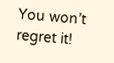You won’t regret it!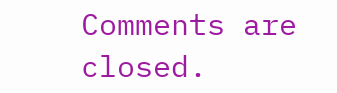Comments are closed.